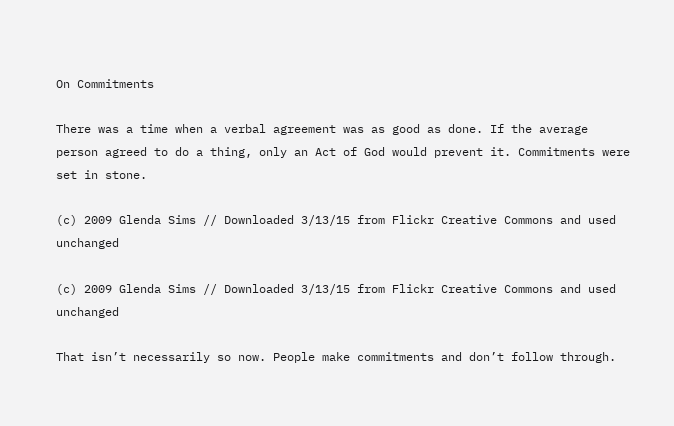On Commitments

There was a time when a verbal agreement was as good as done. If the average person agreed to do a thing, only an Act of God would prevent it. Commitments were set in stone.

(c) 2009 Glenda Sims // Downloaded 3/13/15 from Flickr Creative Commons and used unchanged

(c) 2009 Glenda Sims // Downloaded 3/13/15 from Flickr Creative Commons and used unchanged

That isn’t necessarily so now. People make commitments and don’t follow through.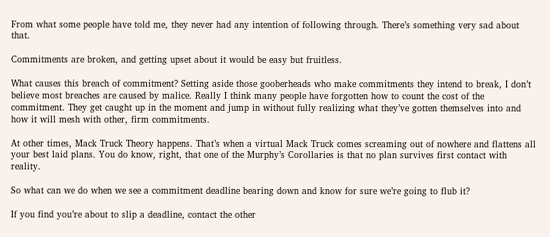From what some people have told me, they never had any intention of following through. There’s something very sad about that.

Commitments are broken, and getting upset about it would be easy but fruitless.

What causes this breach of commitment? Setting aside those gooberheads who make commitments they intend to break, I don’t believe most breaches are caused by malice. Really I think many people have forgotten how to count the cost of the commitment. They get caught up in the moment and jump in without fully realizing what they’ve gotten themselves into and how it will mesh with other, firm commitments.

At other times, Mack Truck Theory happens. That’s when a virtual Mack Truck comes screaming out of nowhere and flattens all your best laid plans. You do know, right, that one of the Murphy’s Corollaries is that no plan survives first contact with reality.

So what can we do when we see a commitment deadline bearing down and know for sure we’re going to flub it?

If you find you’re about to slip a deadline, contact the other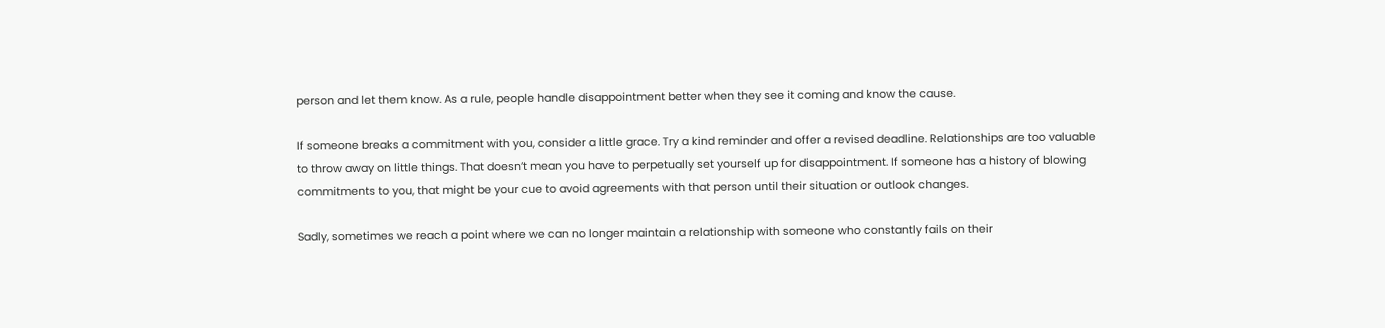person and let them know. As a rule, people handle disappointment better when they see it coming and know the cause.

If someone breaks a commitment with you, consider a little grace. Try a kind reminder and offer a revised deadline. Relationships are too valuable to throw away on little things. That doesn’t mean you have to perpetually set yourself up for disappointment. If someone has a history of blowing commitments to you, that might be your cue to avoid agreements with that person until their situation or outlook changes.

Sadly, sometimes we reach a point where we can no longer maintain a relationship with someone who constantly fails on their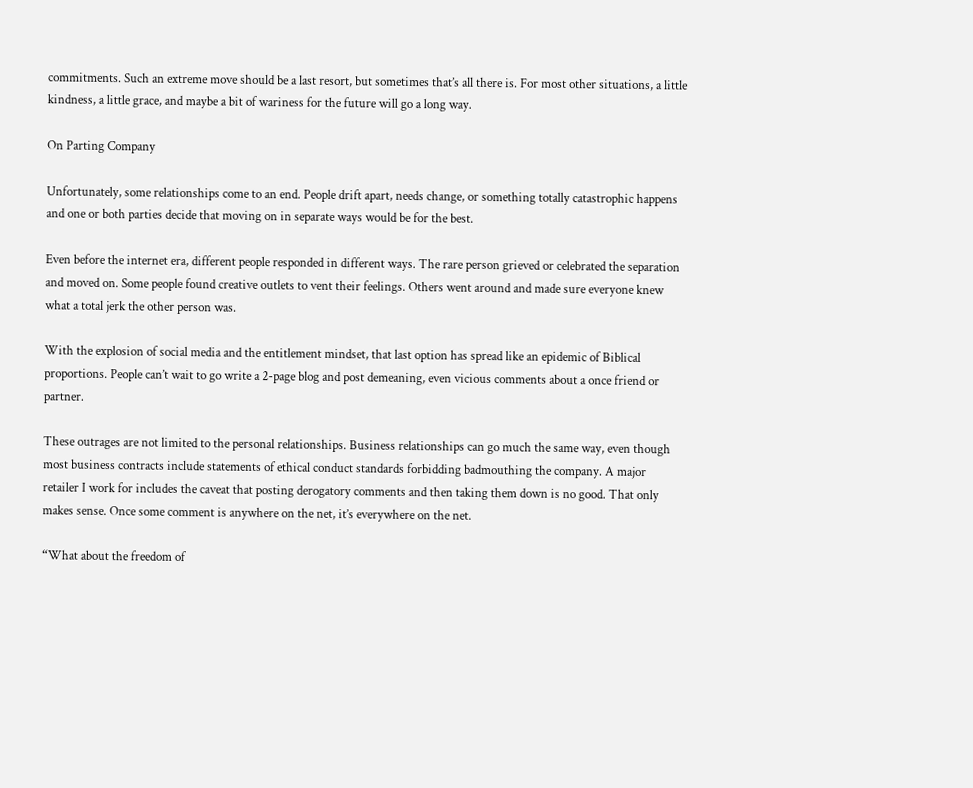commitments. Such an extreme move should be a last resort, but sometimes that’s all there is. For most other situations, a little kindness, a little grace, and maybe a bit of wariness for the future will go a long way.

On Parting Company

Unfortunately, some relationships come to an end. People drift apart, needs change, or something totally catastrophic happens and one or both parties decide that moving on in separate ways would be for the best.

Even before the internet era, different people responded in different ways. The rare person grieved or celebrated the separation and moved on. Some people found creative outlets to vent their feelings. Others went around and made sure everyone knew what a total jerk the other person was.

With the explosion of social media and the entitlement mindset, that last option has spread like an epidemic of Biblical proportions. People can’t wait to go write a 2-page blog and post demeaning, even vicious comments about a once friend or partner.

These outrages are not limited to the personal relationships. Business relationships can go much the same way, even though most business contracts include statements of ethical conduct standards forbidding badmouthing the company. A major retailer I work for includes the caveat that posting derogatory comments and then taking them down is no good. That only makes sense. Once some comment is anywhere on the net, it’s everywhere on the net.

“What about the freedom of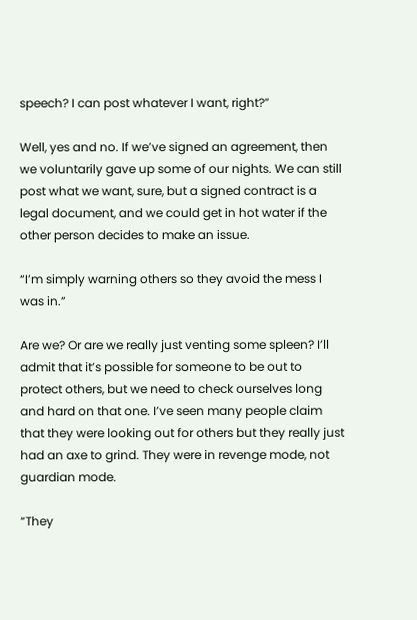speech? I can post whatever I want, right?”

Well, yes and no. If we’ve signed an agreement, then we voluntarily gave up some of our nights. We can still post what we want, sure, but a signed contract is a legal document, and we could get in hot water if the other person decides to make an issue.

“I’m simply warning others so they avoid the mess I was in.”

Are we? Or are we really just venting some spleen? I’ll admit that it’s possible for someone to be out to protect others, but we need to check ourselves long and hard on that one. I’ve seen many people claim that they were looking out for others but they really just had an axe to grind. They were in revenge mode, not guardian mode.

“They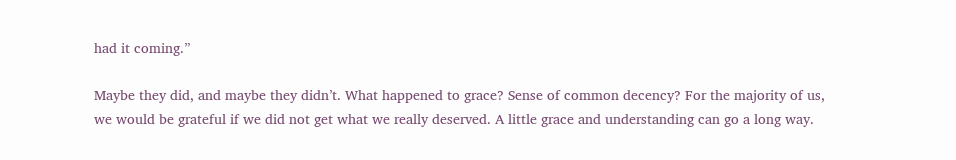had it coming.”

Maybe they did, and maybe they didn’t. What happened to grace? Sense of common decency? For the majority of us, we would be grateful if we did not get what we really deserved. A little grace and understanding can go a long way.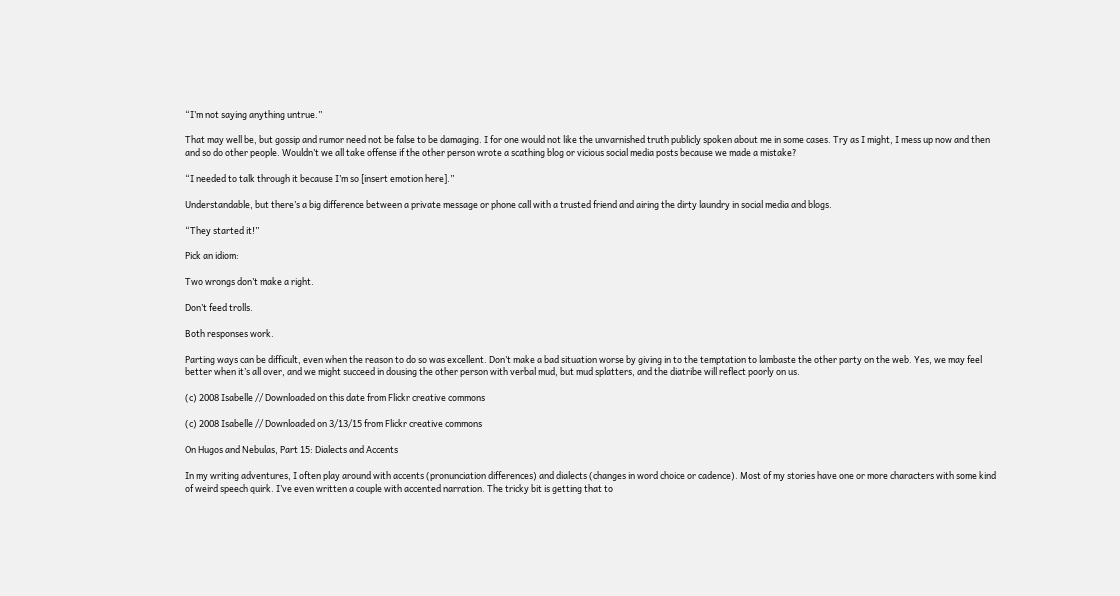“I’m not saying anything untrue.”

That may well be, but gossip and rumor need not be false to be damaging. I for one would not like the unvarnished truth publicly spoken about me in some cases. Try as I might, I mess up now and then and so do other people. Wouldn’t we all take offense if the other person wrote a scathing blog or vicious social media posts because we made a mistake?

“I needed to talk through it because I’m so [insert emotion here].”

Understandable, but there’s a big difference between a private message or phone call with a trusted friend and airing the dirty laundry in social media and blogs.

“They started it!”

Pick an idiom:

Two wrongs don’t make a right.

Don’t feed trolls.

Both responses work.

Parting ways can be difficult, even when the reason to do so was excellent. Don’t make a bad situation worse by giving in to the temptation to lambaste the other party on the web. Yes, we may feel better when it’s all over, and we might succeed in dousing the other person with verbal mud, but mud splatters, and the diatribe will reflect poorly on us.

(c) 2008 Isabelle // Downloaded on this date from Flickr creative commons

(c) 2008 Isabelle // Downloaded on 3/13/15 from Flickr creative commons

On Hugos and Nebulas, Part 15: Dialects and Accents

In my writing adventures, I often play around with accents (pronunciation differences) and dialects (changes in word choice or cadence). Most of my stories have one or more characters with some kind of weird speech quirk. I’ve even written a couple with accented narration. The tricky bit is getting that to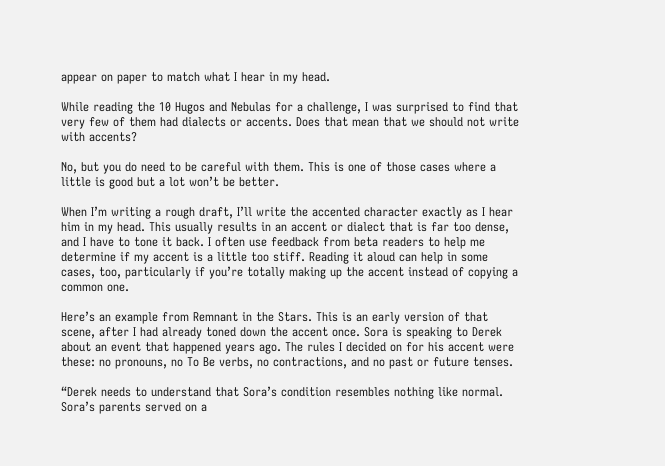appear on paper to match what I hear in my head.

While reading the 10 Hugos and Nebulas for a challenge, I was surprised to find that very few of them had dialects or accents. Does that mean that we should not write with accents?

No, but you do need to be careful with them. This is one of those cases where a little is good but a lot won’t be better.

When I’m writing a rough draft, I’ll write the accented character exactly as I hear him in my head. This usually results in an accent or dialect that is far too dense, and I have to tone it back. I often use feedback from beta readers to help me determine if my accent is a little too stiff. Reading it aloud can help in some cases, too, particularly if you’re totally making up the accent instead of copying a common one.

Here’s an example from Remnant in the Stars. This is an early version of that scene, after I had already toned down the accent once. Sora is speaking to Derek about an event that happened years ago. The rules I decided on for his accent were these: no pronouns, no To Be verbs, no contractions, and no past or future tenses.

“Derek needs to understand that Sora’s condition resembles nothing like normal. Sora’s parents served on a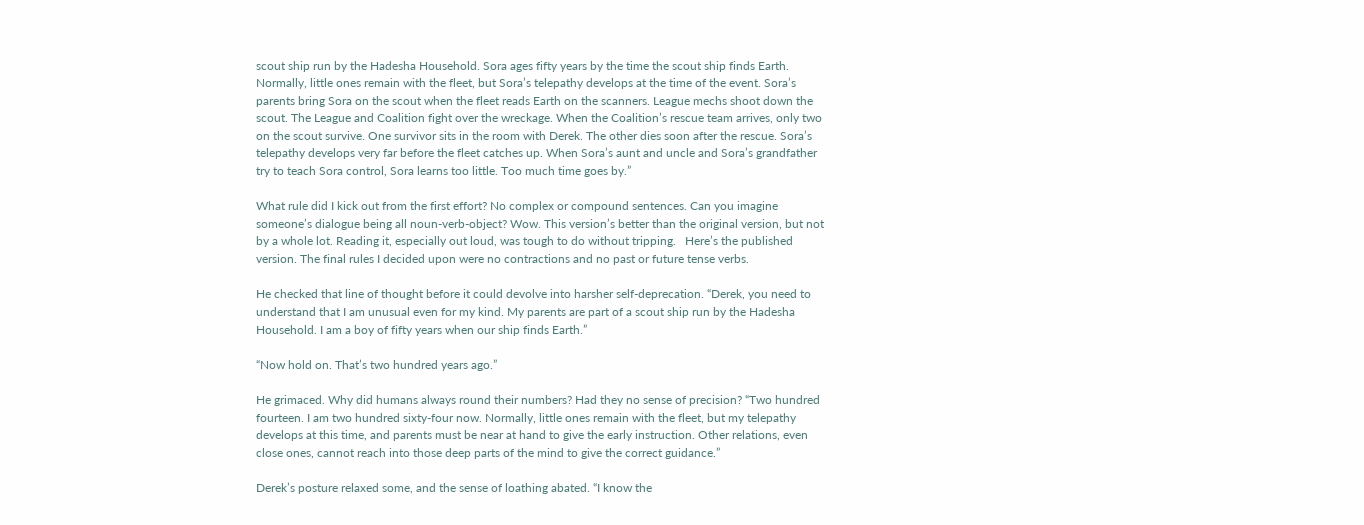scout ship run by the Hadesha Household. Sora ages fifty years by the time the scout ship finds Earth. Normally, little ones remain with the fleet, but Sora’s telepathy develops at the time of the event. Sora’s parents bring Sora on the scout when the fleet reads Earth on the scanners. League mechs shoot down the scout. The League and Coalition fight over the wreckage. When the Coalition’s rescue team arrives, only two on the scout survive. One survivor sits in the room with Derek. The other dies soon after the rescue. Sora’s telepathy develops very far before the fleet catches up. When Sora’s aunt and uncle and Sora’s grandfather try to teach Sora control, Sora learns too little. Too much time goes by.”

What rule did I kick out from the first effort? No complex or compound sentences. Can you imagine someone’s dialogue being all noun-verb-object? Wow. This version’s better than the original version, but not by a whole lot. Reading it, especially out loud, was tough to do without tripping.   Here’s the published version. The final rules I decided upon were no contractions and no past or future tense verbs.

He checked that line of thought before it could devolve into harsher self-deprecation. “Derek, you need to understand that I am unusual even for my kind. My parents are part of a scout ship run by the Hadesha Household. I am a boy of fifty years when our ship finds Earth.”

“Now hold on. That’s two hundred years ago.”

He grimaced. Why did humans always round their numbers? Had they no sense of precision? “Two hundred fourteen. I am two hundred sixty-four now. Normally, little ones remain with the fleet, but my telepathy develops at this time, and parents must be near at hand to give the early instruction. Other relations, even close ones, cannot reach into those deep parts of the mind to give the correct guidance.”

Derek’s posture relaxed some, and the sense of loathing abated. “I know the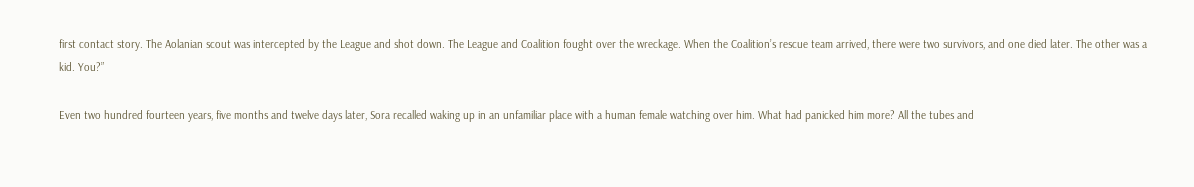first contact story. The Aolanian scout was intercepted by the League and shot down. The League and Coalition fought over the wreckage. When the Coalition’s rescue team arrived, there were two survivors, and one died later. The other was a kid. You?”

Even two hundred fourteen years, five months and twelve days later, Sora recalled waking up in an unfamiliar place with a human female watching over him. What had panicked him more? All the tubes and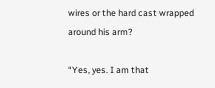wires or the hard cast wrapped around his arm?

“Yes, yes. I am that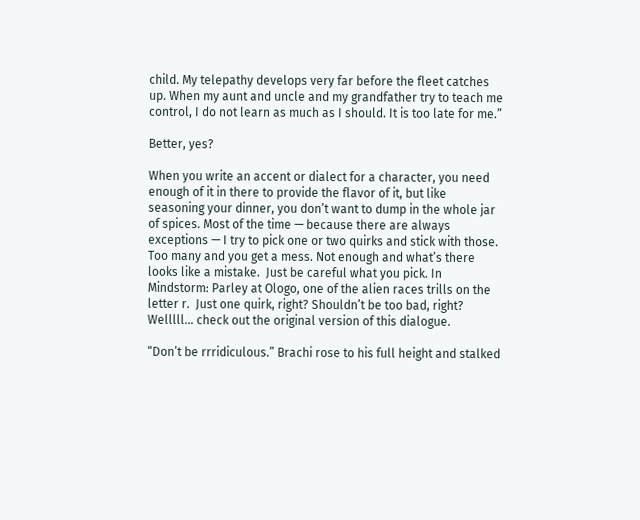child. My telepathy develops very far before the fleet catches up. When my aunt and uncle and my grandfather try to teach me control, I do not learn as much as I should. It is too late for me.”

Better, yes?

When you write an accent or dialect for a character, you need enough of it in there to provide the flavor of it, but like seasoning your dinner, you don’t want to dump in the whole jar of spices. Most of the time — because there are always exceptions — I try to pick one or two quirks and stick with those. Too many and you get a mess. Not enough and what’s there looks like a mistake.  Just be careful what you pick. In Mindstorm: Parley at Ologo, one of the alien races trills on the letter r.  Just one quirk, right? Shouldn’t be too bad, right?  Welllll… check out the original version of this dialogue.

“Don’t be rrridiculous.” Brachi rose to his full height and stalked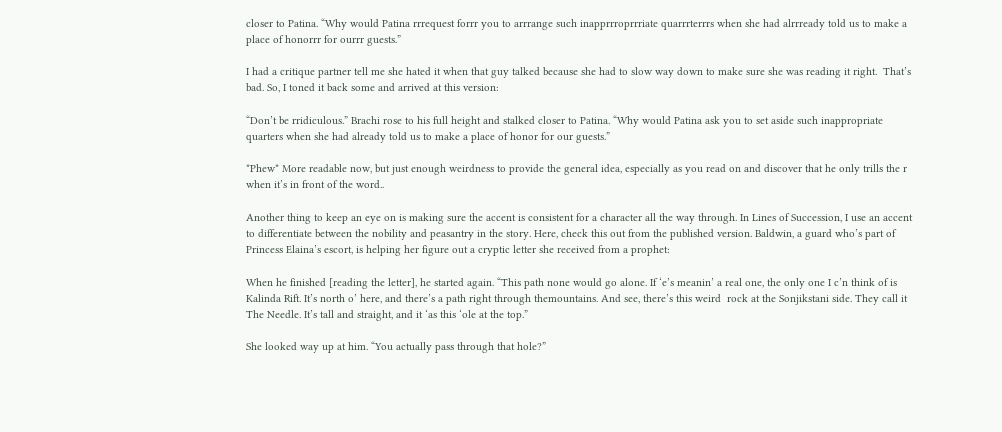closer to Patina. “Why would Patina rrrequest forrr you to arrrange such inapprrroprrriate quarrrterrrs when she had alrrready told us to make a place of honorrr for ourrr guests.”

I had a critique partner tell me she hated it when that guy talked because she had to slow way down to make sure she was reading it right.  That’s bad. So, I toned it back some and arrived at this version:

“Don’t be rridiculous.” Brachi rose to his full height and stalked closer to Patina. “Why would Patina ask you to set aside such inappropriate quarters when she had already told us to make a place of honor for our guests.”

*Phew* More readable now, but just enough weirdness to provide the general idea, especially as you read on and discover that he only trills the r when it’s in front of the word..

Another thing to keep an eye on is making sure the accent is consistent for a character all the way through. In Lines of Succession, I use an accent to differentiate between the nobility and peasantry in the story. Here, check this out from the published version. Baldwin, a guard who’s part of Princess Elaina’s escort, is helping her figure out a cryptic letter she received from a prophet:

When he finished [reading the letter], he started again. “This path none would go alone. If ‘e’s meanin’ a real one, the only one I c’n think of is Kalinda Rift. It’s north o’ here, and there’s a path right through themountains. And see, there’s this weird  rock at the Sonjikstani side. They call it The Needle. It’s tall and straight, and it ‘as this ‘ole at the top.”

She looked way up at him. “You actually pass through that hole?”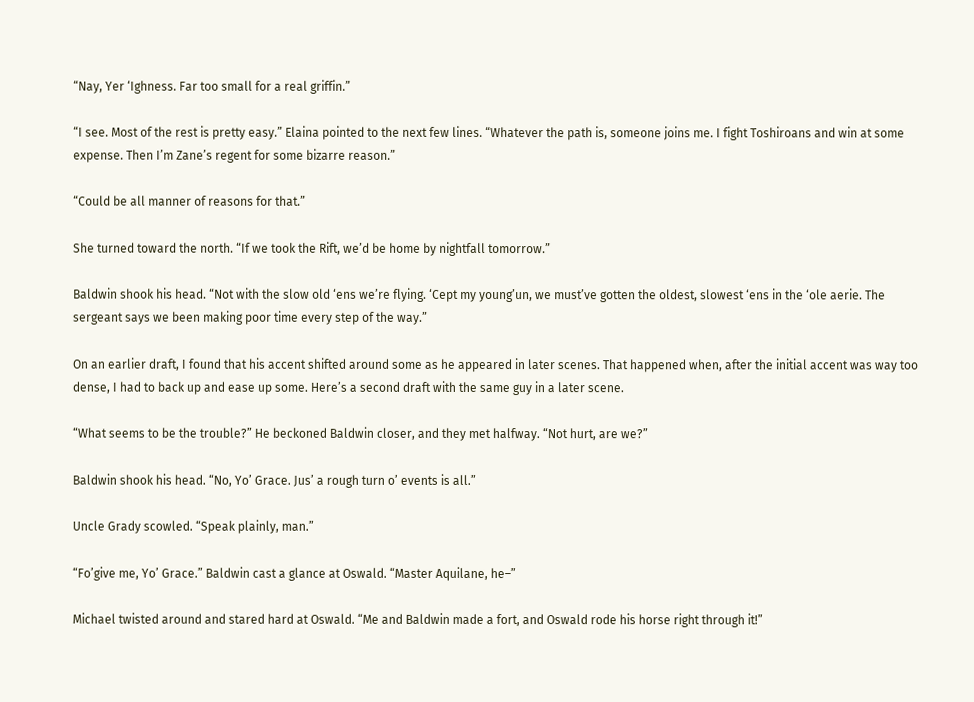“Nay, Yer ‘Ighness. Far too small for a real griffin.”

“I see. Most of the rest is pretty easy.” Elaina pointed to the next few lines. “Whatever the path is, someone joins me. I fight Toshiroans and win at some expense. Then I’m Zane’s regent for some bizarre reason.”

“Could be all manner of reasons for that.”

She turned toward the north. “If we took the Rift, we’d be home by nightfall tomorrow.”

Baldwin shook his head. “Not with the slow old ‘ens we’re flying. ‘Cept my young’un, we must’ve gotten the oldest, slowest ‘ens in the ‘ole aerie. The sergeant says we been making poor time every step of the way.”

On an earlier draft, I found that his accent shifted around some as he appeared in later scenes. That happened when, after the initial accent was way too dense, I had to back up and ease up some. Here’s a second draft with the same guy in a later scene.

“What seems to be the trouble?” He beckoned Baldwin closer, and they met halfway. “Not hurt, are we?”

Baldwin shook his head. “No, Yo’ Grace. Jus’ a rough turn o’ events is all.”

Uncle Grady scowled. “Speak plainly, man.”

“Fo’give me, Yo’ Grace.” Baldwin cast a glance at Oswald. “Master Aquilane, he–”

Michael twisted around and stared hard at Oswald. “Me and Baldwin made a fort, and Oswald rode his horse right through it!”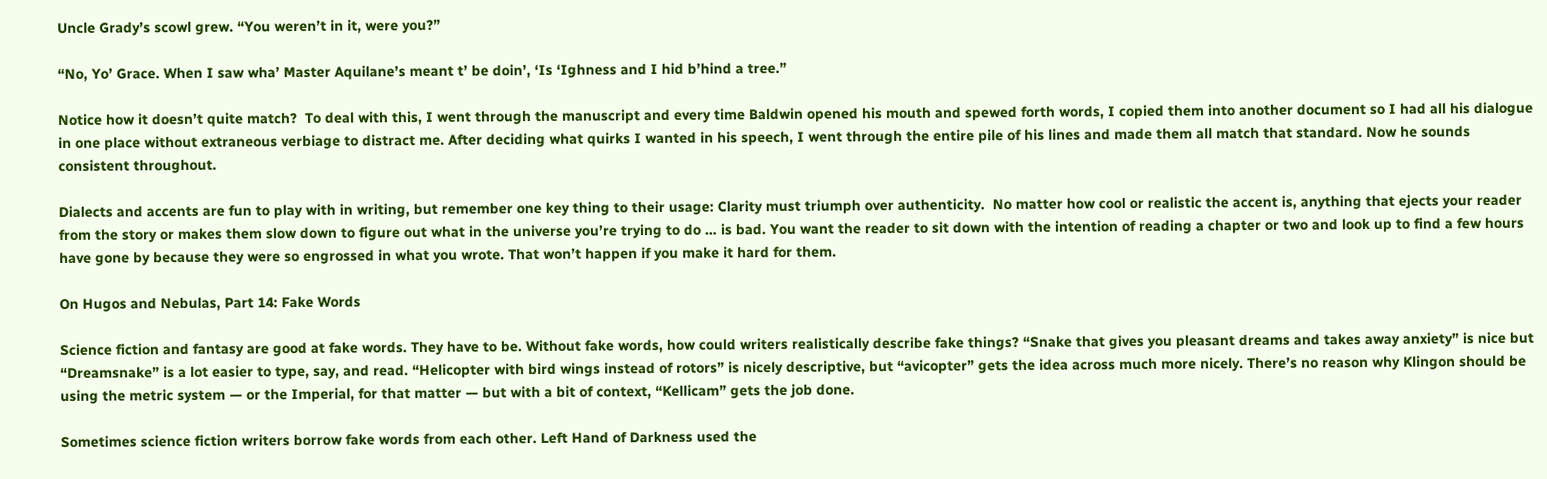Uncle Grady’s scowl grew. “You weren’t in it, were you?”

“No, Yo’ Grace. When I saw wha’ Master Aquilane’s meant t’ be doin’, ‘Is ‘Ighness and I hid b’hind a tree.”

Notice how it doesn’t quite match?  To deal with this, I went through the manuscript and every time Baldwin opened his mouth and spewed forth words, I copied them into another document so I had all his dialogue in one place without extraneous verbiage to distract me. After deciding what quirks I wanted in his speech, I went through the entire pile of his lines and made them all match that standard. Now he sounds consistent throughout.

Dialects and accents are fun to play with in writing, but remember one key thing to their usage: Clarity must triumph over authenticity.  No matter how cool or realistic the accent is, anything that ejects your reader from the story or makes them slow down to figure out what in the universe you’re trying to do … is bad. You want the reader to sit down with the intention of reading a chapter or two and look up to find a few hours have gone by because they were so engrossed in what you wrote. That won’t happen if you make it hard for them.

On Hugos and Nebulas, Part 14: Fake Words

Science fiction and fantasy are good at fake words. They have to be. Without fake words, how could writers realistically describe fake things? “Snake that gives you pleasant dreams and takes away anxiety” is nice but “Dreamsnake” is a lot easier to type, say, and read. “Helicopter with bird wings instead of rotors” is nicely descriptive, but “avicopter” gets the idea across much more nicely. There’s no reason why Klingon should be using the metric system — or the Imperial, for that matter — but with a bit of context, “Kellicam” gets the job done.

Sometimes science fiction writers borrow fake words from each other. Left Hand of Darkness used the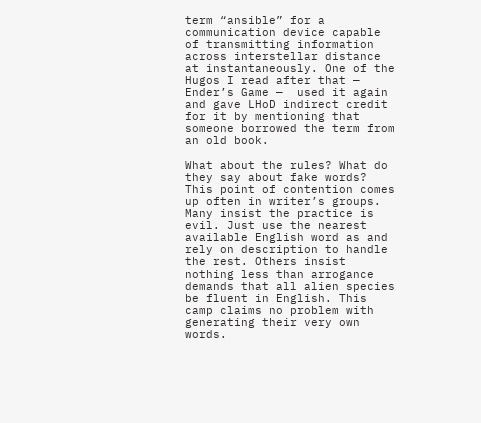term “ansible” for a communication device capable of transmitting information across interstellar distance at instantaneously. One of the Hugos I read after that — Ender’s Game —  used it again and gave LHoD indirect credit for it by mentioning that someone borrowed the term from an old book.

What about the rules? What do they say about fake words? This point of contention comes up often in writer’s groups. Many insist the practice is evil. Just use the nearest available English word as and rely on description to handle the rest. Others insist nothing less than arrogance demands that all alien species be fluent in English. This camp claims no problem with generating their very own words.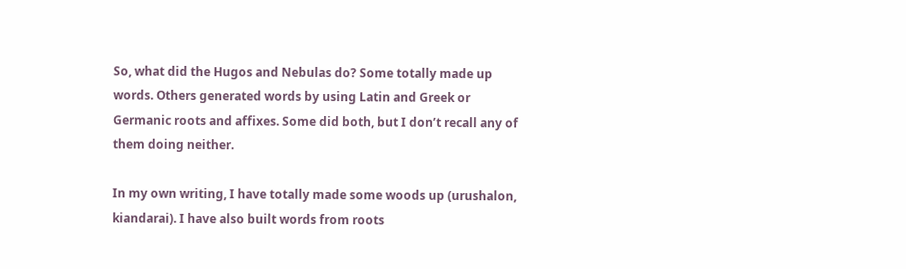So, what did the Hugos and Nebulas do? Some totally made up words. Others generated words by using Latin and Greek or Germanic roots and affixes. Some did both, but I don’t recall any of them doing neither.

In my own writing, I have totally made some woods up (urushalon, kiandarai). I have also built words from roots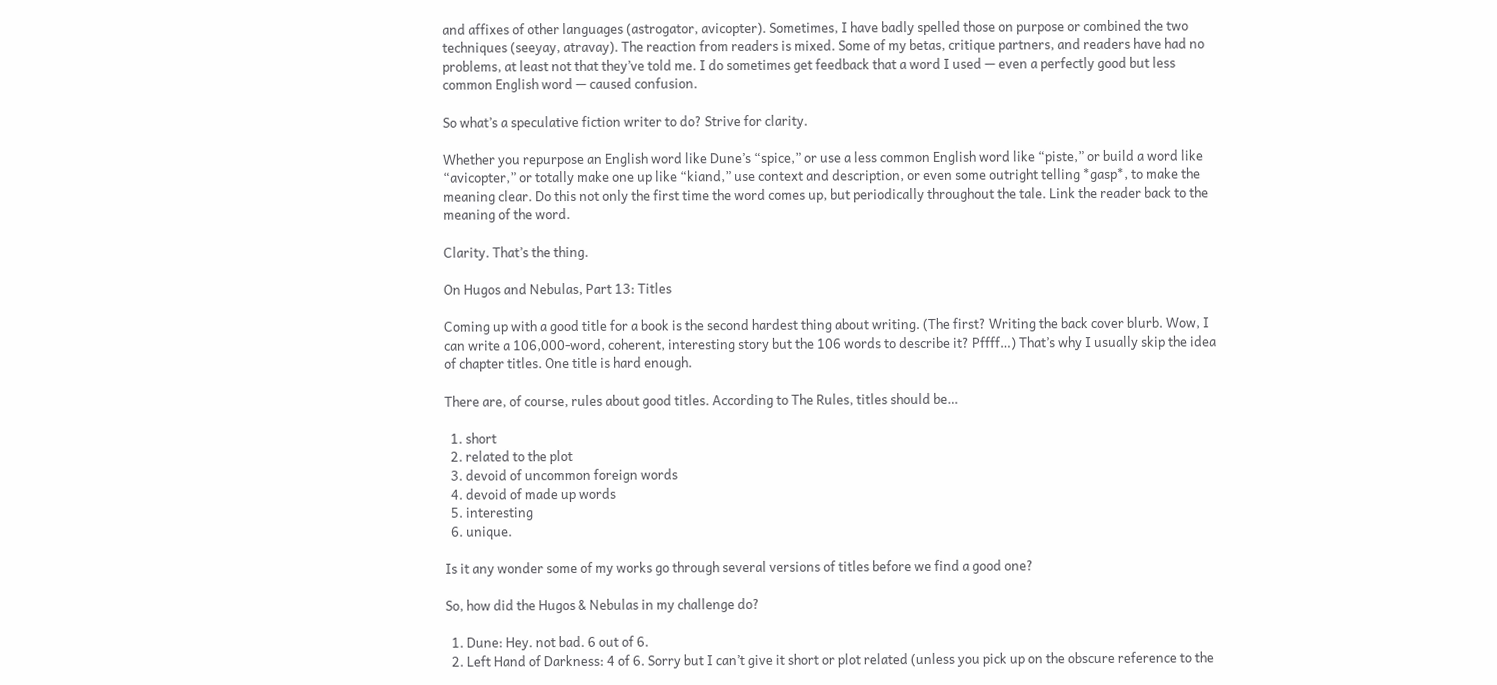and affixes of other languages (astrogator, avicopter). Sometimes, I have badly spelled those on purpose or combined the two techniques (seeyay, atravay). The reaction from readers is mixed. Some of my betas, critique partners, and readers have had no problems, at least not that they’ve told me. I do sometimes get feedback that a word I used — even a perfectly good but less common English word — caused confusion.

So what’s a speculative fiction writer to do? Strive for clarity.

Whether you repurpose an English word like Dune’s “spice,” or use a less common English word like “piste,” or build a word like “avicopter,” or totally make one up like “kiand,” use context and description, or even some outright telling *gasp*, to make the meaning clear. Do this not only the first time the word comes up, but periodically throughout the tale. Link the reader back to the meaning of the word.

Clarity. That’s the thing.

On Hugos and Nebulas, Part 13: Titles

Coming up with a good title for a book is the second hardest thing about writing. (The first? Writing the back cover blurb. Wow, I can write a 106,000-word, coherent, interesting story but the 106 words to describe it? Pffff…) That’s why I usually skip the idea of chapter titles. One title is hard enough.

There are, of course, rules about good titles. According to The Rules, titles should be…

  1. short
  2. related to the plot
  3. devoid of uncommon foreign words
  4. devoid of made up words
  5. interesting
  6. unique.

Is it any wonder some of my works go through several versions of titles before we find a good one?

So, how did the Hugos & Nebulas in my challenge do?

  1. Dune: Hey. not bad. 6 out of 6.
  2. Left Hand of Darkness: 4 of 6. Sorry but I can’t give it short or plot related (unless you pick up on the obscure reference to the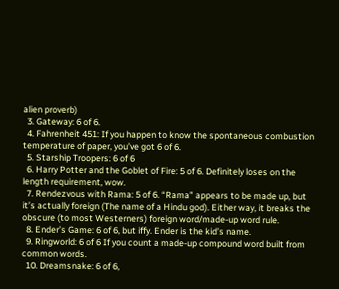alien proverb)
  3. Gateway: 6 of 6.
  4. Fahrenheit 451: If you happen to know the spontaneous combustion temperature of paper, you’ve got 6 of 6.
  5. Starship Troopers: 6 of 6
  6. Harry Potter and the Goblet of Fire: 5 of 6. Definitely loses on the length requirement, wow.
  7. Rendezvous with Rama: 5 of 6. “Rama” appears to be made up, but it’s actually foreign (The name of a Hindu god). Either way, it breaks the obscure (to most Westerners) foreign word/made-up word rule.
  8. Ender’s Game: 6 of 6, but iffy. Ender is the kid’s name.
  9. Ringworld: 6 of 6 If you count a made-up compound word built from common words.
  10. Dreamsnake: 6 of 6,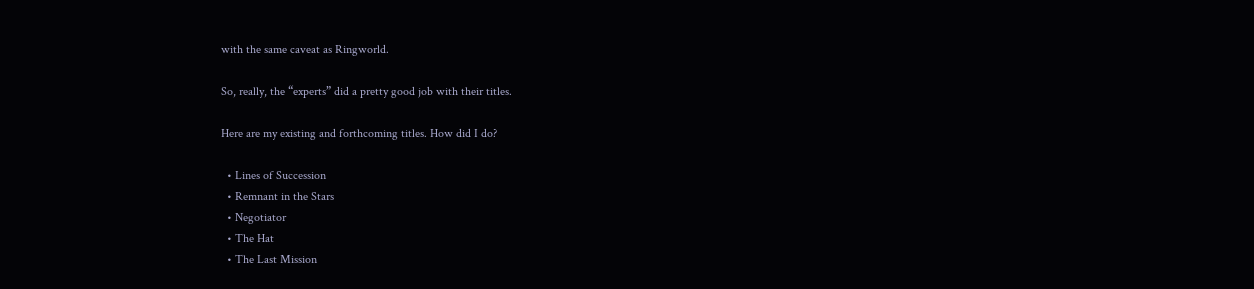with the same caveat as Ringworld.

So, really, the “experts” did a pretty good job with their titles.

Here are my existing and forthcoming titles. How did I do?

  • Lines of Succession
  • Remnant in the Stars
  • Negotiator
  • The Hat
  • The Last Mission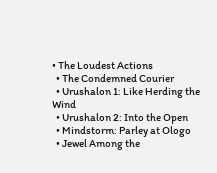• The Loudest Actions
  • The Condemned Courier
  • Urushalon 1: Like Herding the Wind
  • Urushalon 2: Into the Open
  • Mindstorm: Parley at Ologo
  • Jewel Among the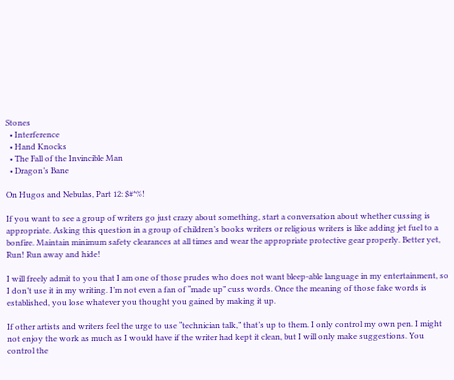Stones
  • Interference
  • Hand Knocks
  • The Fall of the Invincible Man
  • Dragon’s Bane

On Hugos and Nebulas, Part 12: $#*%!

If you want to see a group of writers go just crazy about something, start a conversation about whether cussing is appropriate. Asking this question in a group of children’s books writers or religious writers is like adding jet fuel to a bonfire. Maintain minimum safety clearances at all times and wear the appropriate protective gear properly. Better yet, Run! Run away and hide!

I will freely admit to you that I am one of those prudes who does not want bleep-able language in my entertainment, so I don’t use it in my writing. I’m not even a fan of “made up” cuss words. Once the meaning of those fake words is established, you lose whatever you thought you gained by making it up.

If other artists and writers feel the urge to use “technician talk,” that’s up to them. I only control my own pen. I might not enjoy the work as much as I would have if the writer had kept it clean, but I will only make suggestions. You control the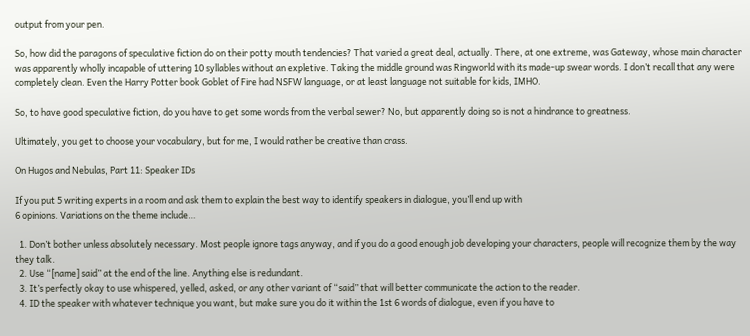output from your pen.

So, how did the paragons of speculative fiction do on their potty mouth tendencies? That varied a great deal, actually. There, at one extreme, was Gateway, whose main character was apparently wholly incapable of uttering 10 syllables without an expletive. Taking the middle ground was Ringworld with its made-up swear words. I don’t recall that any were completely clean. Even the Harry Potter book Goblet of Fire had NSFW language, or at least language not suitable for kids, IMHO.

So, to have good speculative fiction, do you have to get some words from the verbal sewer? No, but apparently doing so is not a hindrance to greatness.

Ultimately, you get to choose your vocabulary, but for me, I would rather be creative than crass.

On Hugos and Nebulas, Part 11: Speaker IDs

If you put 5 writing experts in a room and ask them to explain the best way to identify speakers in dialogue, you’ll end up with
6 opinions. Variations on the theme include…

  1. Don’t bother unless absolutely necessary. Most people ignore tags anyway, and if you do a good enough job developing your characters, people will recognize them by the way they talk.
  2. Use “[name] said” at the end of the line. Anything else is redundant.
  3. It’s perfectly okay to use whispered, yelled, asked, or any other variant of “said” that will better communicate the action to the reader.
  4. ID the speaker with whatever technique you want, but make sure you do it within the 1st 6 words of dialogue, even if you have to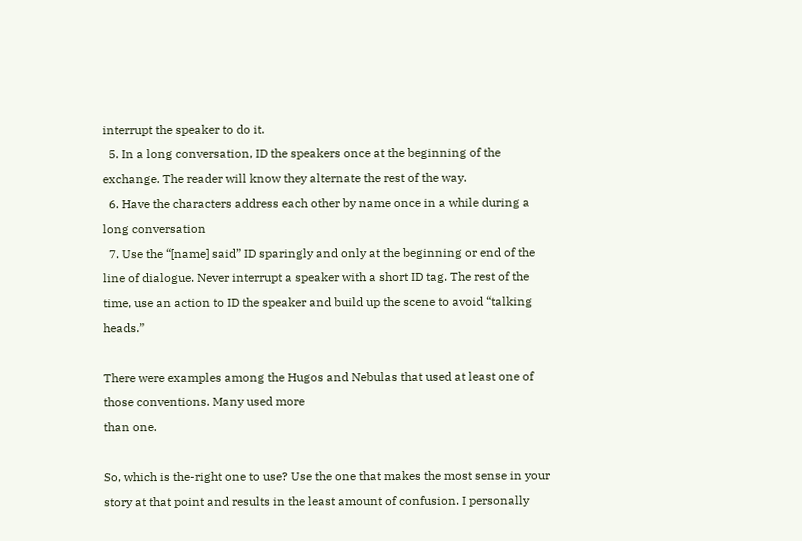interrupt the speaker to do it.
  5. In a long conversation, ID the speakers once at the beginning of the exchange. The reader will know they alternate the rest of the way.
  6. Have the characters address each other by name once in a while during a long conversation
  7. Use the “[name] said” ID sparingly and only at the beginning or end of the line of dialogue. Never interrupt a speaker with a short ID tag. The rest of the time, use an action to ID the speaker and build up the scene to avoid “talking heads.”

There were examples among the Hugos and Nebulas that used at least one of those conventions. Many used more
than one.

So, which is the-right one to use? Use the one that makes the most sense in your story at that point and results in the least amount of confusion. I personally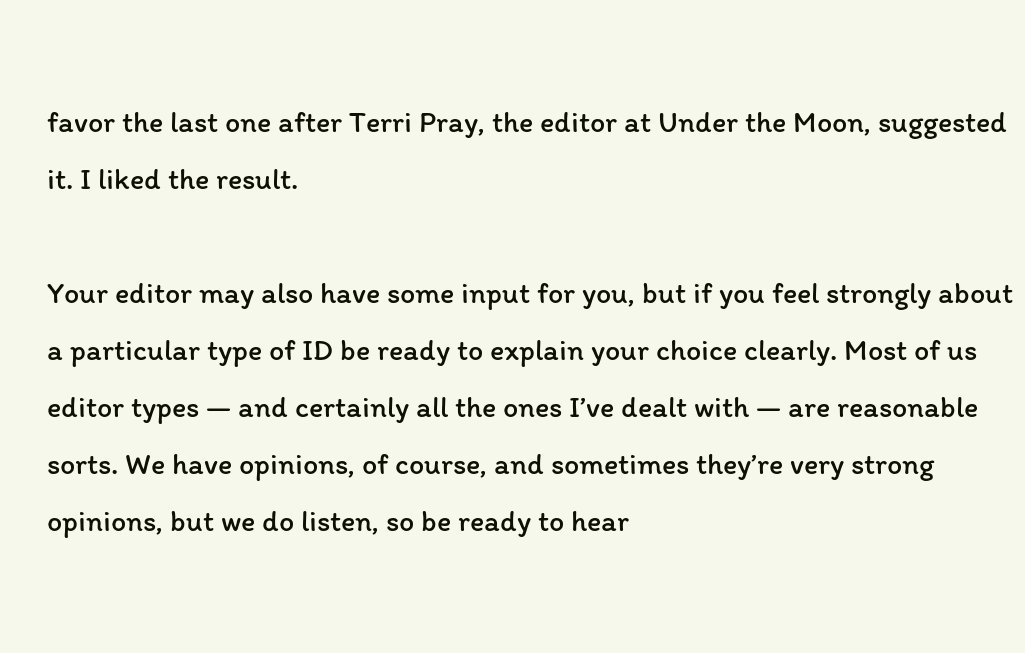favor the last one after Terri Pray, the editor at Under the Moon, suggested it. I liked the result.

Your editor may also have some input for you, but if you feel strongly about a particular type of ID be ready to explain your choice clearly. Most of us editor types — and certainly all the ones I’ve dealt with — are reasonable sorts. We have opinions, of course, and sometimes they’re very strong opinions, but we do listen, so be ready to hear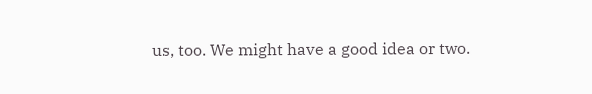us, too. We might have a good idea or two.